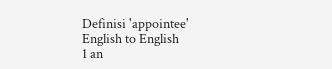Definisi 'appointee'
English to English
1 an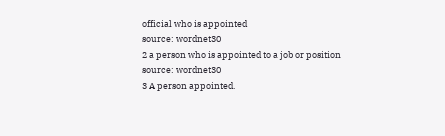official who is appointed
source: wordnet30
2 a person who is appointed to a job or position
source: wordnet30
3 A person appointed.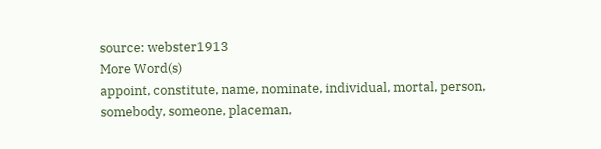source: webster1913
More Word(s)
appoint, constitute, name, nominate, individual, mortal, person, somebody, someone, placeman,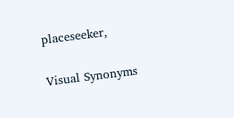placeseeker,

Visual Synonyms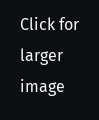Click for larger image